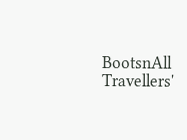BootsnAll Travellers'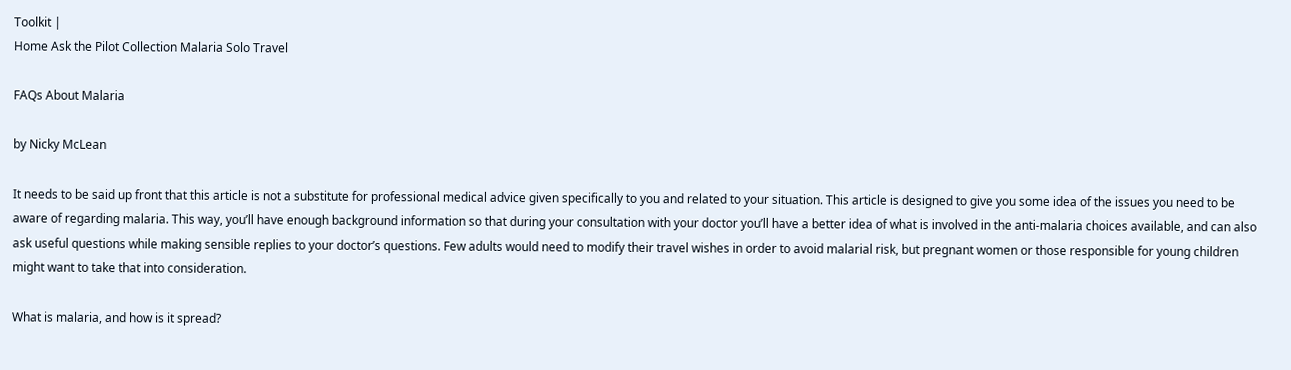Toolkit |
Home Ask the Pilot Collection Malaria Solo Travel

FAQs About Malaria

by Nicky McLean

It needs to be said up front that this article is not a substitute for professional medical advice given specifically to you and related to your situation. This article is designed to give you some idea of the issues you need to be aware of regarding malaria. This way, you’ll have enough background information so that during your consultation with your doctor you’ll have a better idea of what is involved in the anti-malaria choices available, and can also ask useful questions while making sensible replies to your doctor’s questions. Few adults would need to modify their travel wishes in order to avoid malarial risk, but pregnant women or those responsible for young children might want to take that into consideration.

What is malaria, and how is it spread?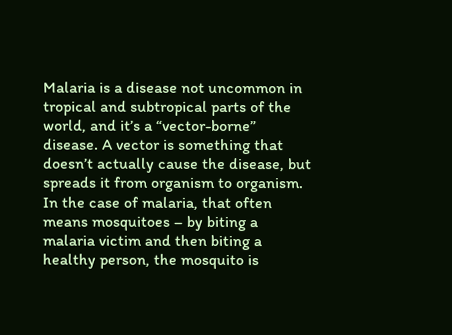Malaria is a disease not uncommon in tropical and subtropical parts of the world, and it’s a “vector-borne” disease. A vector is something that doesn’t actually cause the disease, but spreads it from organism to organism. In the case of malaria, that often means mosquitoes – by biting a malaria victim and then biting a healthy person, the mosquito is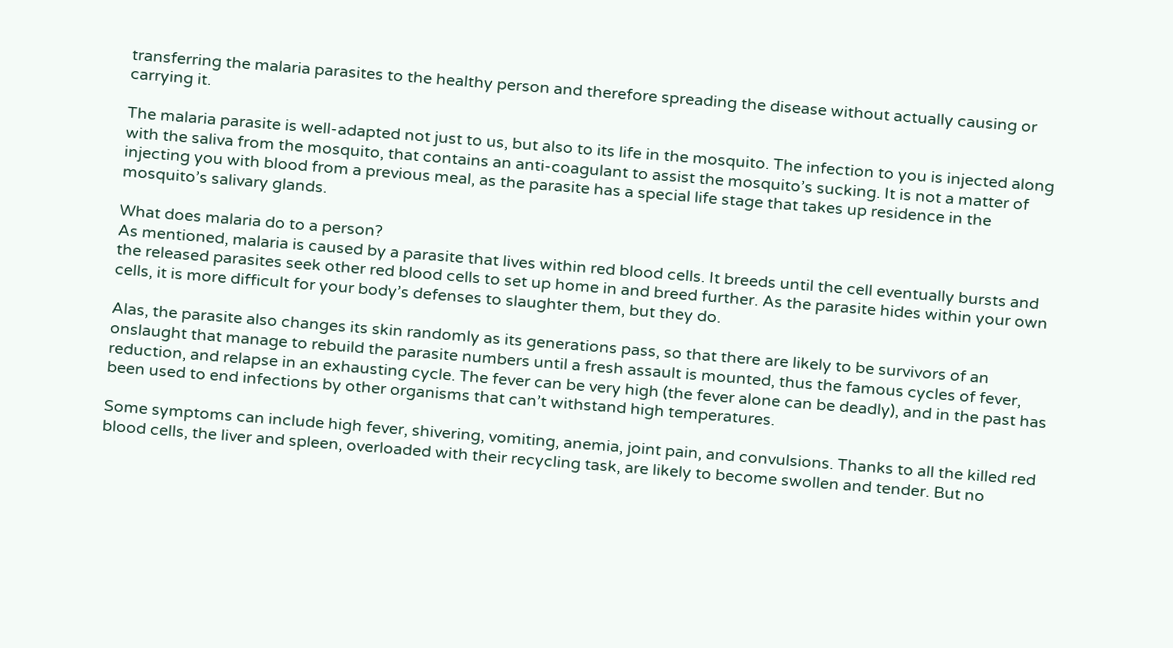transferring the malaria parasites to the healthy person and therefore spreading the disease without actually causing or carrying it.

The malaria parasite is well-adapted not just to us, but also to its life in the mosquito. The infection to you is injected along with the saliva from the mosquito, that contains an anti-coagulant to assist the mosquito’s sucking. It is not a matter of injecting you with blood from a previous meal, as the parasite has a special life stage that takes up residence in the mosquito’s salivary glands.

What does malaria do to a person?
As mentioned, malaria is caused by a parasite that lives within red blood cells. It breeds until the cell eventually bursts and the released parasites seek other red blood cells to set up home in and breed further. As the parasite hides within your own cells, it is more difficult for your body’s defenses to slaughter them, but they do.

Alas, the parasite also changes its skin randomly as its generations pass, so that there are likely to be survivors of an onslaught that manage to rebuild the parasite numbers until a fresh assault is mounted, thus the famous cycles of fever, reduction, and relapse in an exhausting cycle. The fever can be very high (the fever alone can be deadly), and in the past has been used to end infections by other organisms that can’t withstand high temperatures.

Some symptoms can include high fever, shivering, vomiting, anemia, joint pain, and convulsions. Thanks to all the killed red blood cells, the liver and spleen, overloaded with their recycling task, are likely to become swollen and tender. But no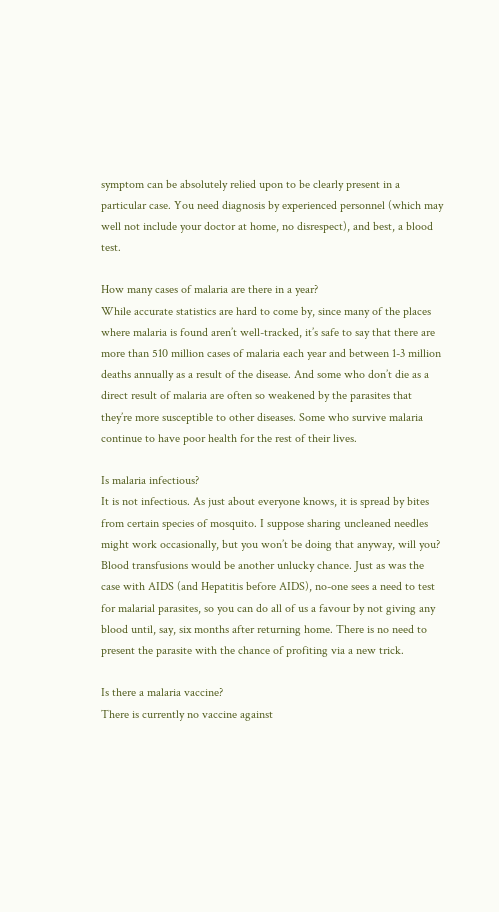symptom can be absolutely relied upon to be clearly present in a particular case. You need diagnosis by experienced personnel (which may well not include your doctor at home, no disrespect), and best, a blood test.

How many cases of malaria are there in a year?
While accurate statistics are hard to come by, since many of the places where malaria is found aren’t well-tracked, it’s safe to say that there are more than 510 million cases of malaria each year and between 1-3 million deaths annually as a result of the disease. And some who don’t die as a direct result of malaria are often so weakened by the parasites that they’re more susceptible to other diseases. Some who survive malaria continue to have poor health for the rest of their lives.

Is malaria infectious?
It is not infectious. As just about everyone knows, it is spread by bites from certain species of mosquito. I suppose sharing uncleaned needles might work occasionally, but you won’t be doing that anyway, will you? Blood transfusions would be another unlucky chance. Just as was the case with AIDS (and Hepatitis before AIDS), no-one sees a need to test for malarial parasites, so you can do all of us a favour by not giving any blood until, say, six months after returning home. There is no need to present the parasite with the chance of profiting via a new trick.

Is there a malaria vaccine?
There is currently no vaccine against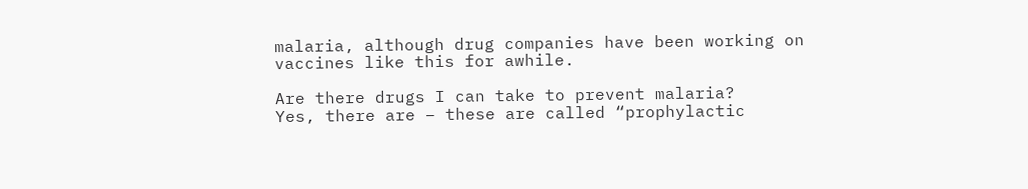malaria, although drug companies have been working on vaccines like this for awhile.

Are there drugs I can take to prevent malaria?
Yes, there are – these are called “prophylactic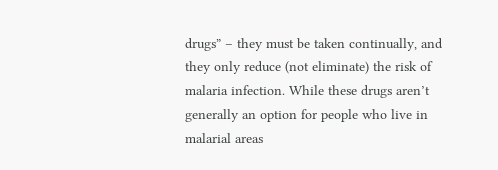drugs” – they must be taken continually, and they only reduce (not eliminate) the risk of malaria infection. While these drugs aren’t generally an option for people who live in malarial areas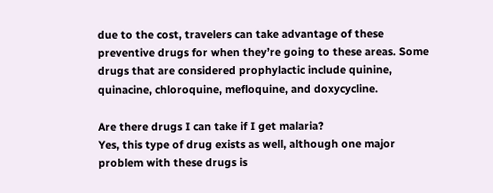due to the cost, travelers can take advantage of these preventive drugs for when they’re going to these areas. Some drugs that are considered prophylactic include quinine, quinacine, chloroquine, mefloquine, and doxycycline.

Are there drugs I can take if I get malaria?
Yes, this type of drug exists as well, although one major problem with these drugs is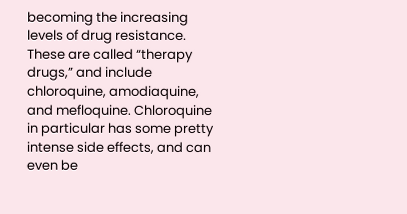becoming the increasing levels of drug resistance. These are called “therapy drugs,” and include chloroquine, amodiaquine, and mefloquine. Chloroquine in particular has some pretty intense side effects, and can even be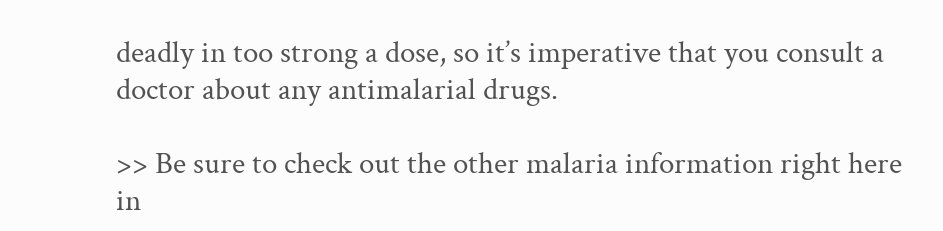deadly in too strong a dose, so it’s imperative that you consult a doctor about any antimalarial drugs.

>> Be sure to check out the other malaria information right here in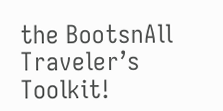the BootsnAll Traveler’s Toolkit!